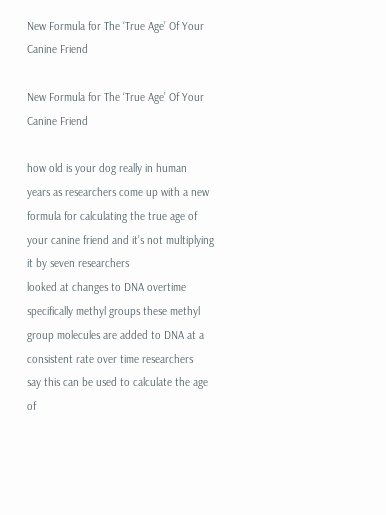New Formula for The ‘True Age’ Of Your Canine Friend

New Formula for The ‘True Age’ Of Your Canine Friend

how old is your dog really in human
years as researchers come up with a new formula for calculating the true age of
your canine friend and it’s not multiplying it by seven researchers
looked at changes to DNA overtime specifically methyl groups these methyl
group molecules are added to DNA at a consistent rate over time researchers
say this can be used to calculate the age of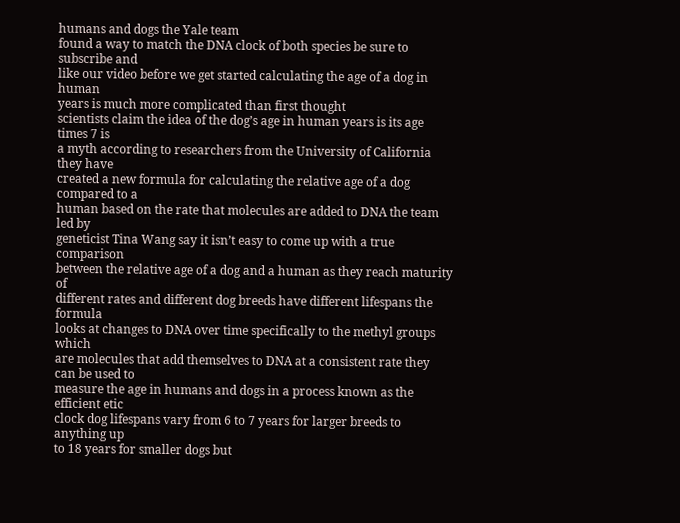humans and dogs the Yale team
found a way to match the DNA clock of both species be sure to subscribe and
like our video before we get started calculating the age of a dog in human
years is much more complicated than first thought
scientists claim the idea of the dog’s age in human years is its age times 7 is
a myth according to researchers from the University of California they have
created a new formula for calculating the relative age of a dog compared to a
human based on the rate that molecules are added to DNA the team led by
geneticist Tina Wang say it isn’t easy to come up with a true comparison
between the relative age of a dog and a human as they reach maturity of
different rates and different dog breeds have different lifespans the formula
looks at changes to DNA over time specifically to the methyl groups which
are molecules that add themselves to DNA at a consistent rate they can be used to
measure the age in humans and dogs in a process known as the efficient etic
clock dog lifespans vary from 6 to 7 years for larger breeds to anything up
to 18 years for smaller dogs but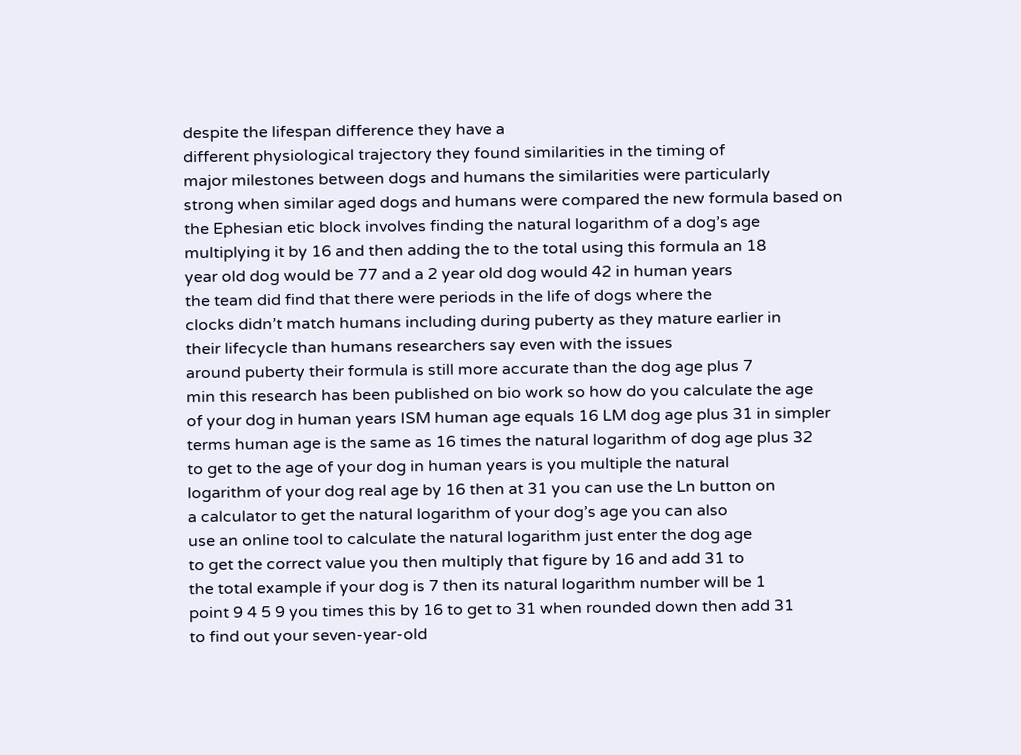despite the lifespan difference they have a
different physiological trajectory they found similarities in the timing of
major milestones between dogs and humans the similarities were particularly
strong when similar aged dogs and humans were compared the new formula based on
the Ephesian etic block involves finding the natural logarithm of a dog’s age
multiplying it by 16 and then adding the to the total using this formula an 18
year old dog would be 77 and a 2 year old dog would 42 in human years
the team did find that there were periods in the life of dogs where the
clocks didn’t match humans including during puberty as they mature earlier in
their lifecycle than humans researchers say even with the issues
around puberty their formula is still more accurate than the dog age plus 7
min this research has been published on bio work so how do you calculate the age
of your dog in human years ISM human age equals 16 LM dog age plus 31 in simpler
terms human age is the same as 16 times the natural logarithm of dog age plus 32
to get to the age of your dog in human years is you multiple the natural
logarithm of your dog real age by 16 then at 31 you can use the Ln button on
a calculator to get the natural logarithm of your dog’s age you can also
use an online tool to calculate the natural logarithm just enter the dog age
to get the correct value you then multiply that figure by 16 and add 31 to
the total example if your dog is 7 then its natural logarithm number will be 1
point 9 4 5 9 you times this by 16 to get to 31 when rounded down then add 31
to find out your seven-year-old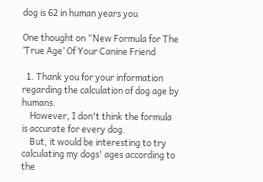dog is 62 in human years you

One thought on “New Formula for The ‘True Age’ Of Your Canine Friend

  1. Thank you for your information regarding the calculation of dog age by humans.
    However, I don't think the formula is accurate for every dog.
    But, it would be interesting to try calculating my dogs' ages according to the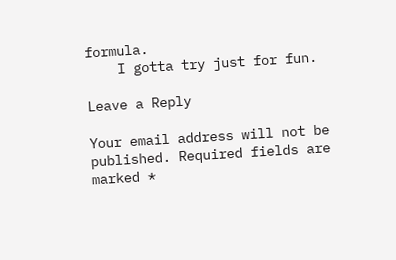formula.
    I gotta try just for fun.

Leave a Reply

Your email address will not be published. Required fields are marked *